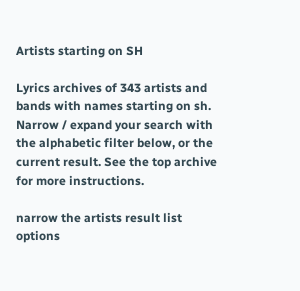Artists starting on SH

Lyrics archives of 343 artists and bands with names starting on sh. Narrow / expand your search with the alphabetic filter below, or the current result. See the top archive for more instructions.

narrow the artists result list options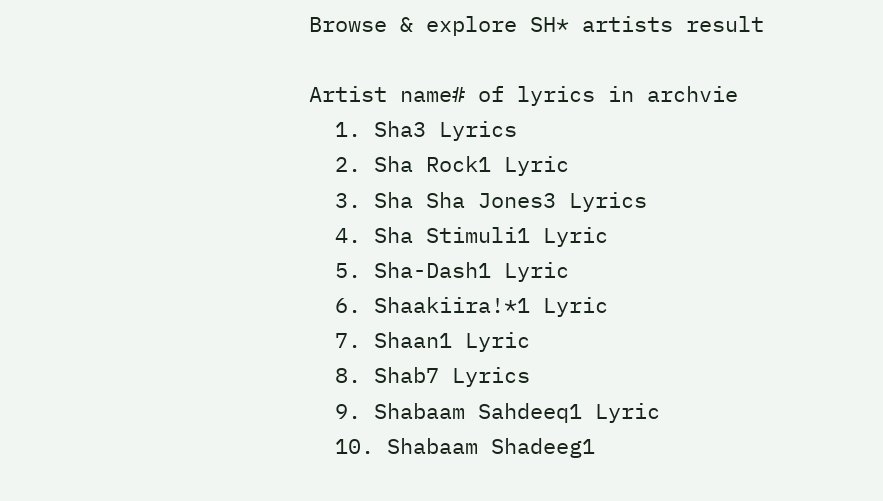Browse & explore SH* artists result

Artist name# of lyrics in archvie
  1. Sha3 Lyrics
  2. Sha Rock1 Lyric
  3. Sha Sha Jones3 Lyrics
  4. Sha Stimuli1 Lyric
  5. Sha-Dash1 Lyric
  6. Shaakiira!*1 Lyric
  7. Shaan1 Lyric
  8. Shab7 Lyrics
  9. Shabaam Sahdeeq1 Lyric
  10. Shabaam Shadeeg1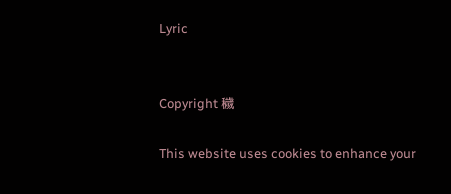Lyric


Copyright 穢

This website uses cookies to enhance your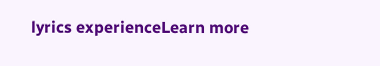lyrics experienceLearn more